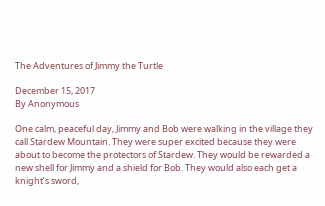The Adventures of Jimmy the Turtle

December 15, 2017
By Anonymous

One calm, peaceful day, Jimmy and Bob were walking in the village they call Stardew Mountain. They were super excited because they were about to become the protectors of Stardew. They would be rewarded a new shell for Jimmy and a shield for Bob. They would also each get a knight’s sword,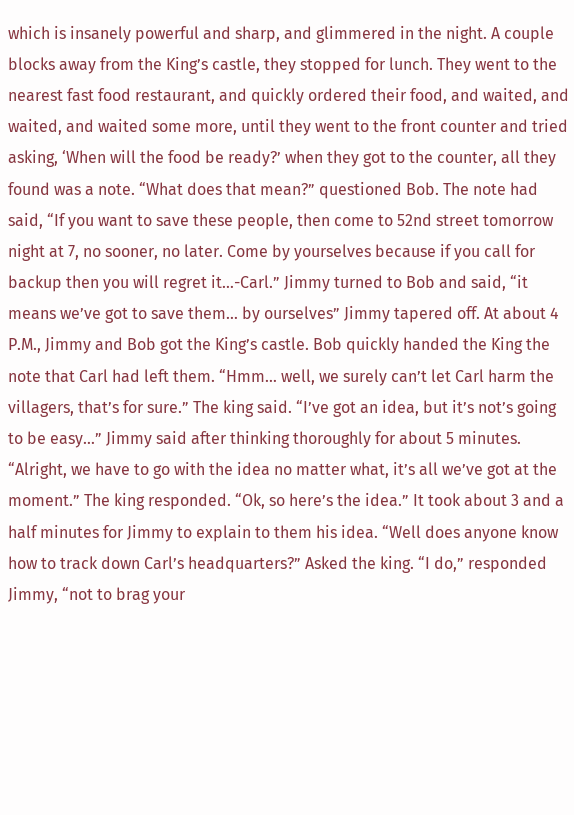which is insanely powerful and sharp, and glimmered in the night. A couple blocks away from the King’s castle, they stopped for lunch. They went to the nearest fast food restaurant, and quickly ordered their food, and waited, and waited, and waited some more, until they went to the front counter and tried asking, ‘When will the food be ready?’ when they got to the counter, all they found was a note. “What does that mean?” questioned Bob. The note had said, “If you want to save these people, then come to 52nd street tomorrow night at 7, no sooner, no later. Come by yourselves because if you call for backup then you will regret it…-Carl.” Jimmy turned to Bob and said, “it means we’ve got to save them… by ourselves” Jimmy tapered off. At about 4 P.M., Jimmy and Bob got the King’s castle. Bob quickly handed the King the note that Carl had left them. “Hmm… well, we surely can’t let Carl harm the villagers, that’s for sure.” The king said. “I’ve got an idea, but it’s not’s going to be easy…” Jimmy said after thinking thoroughly for about 5 minutes. “Alright, we have to go with the idea no matter what, it’s all we’ve got at the moment.” The king responded. “Ok, so here’s the idea.” It took about 3 and a half minutes for Jimmy to explain to them his idea. “Well does anyone know how to track down Carl’s headquarters?” Asked the king. “I do,” responded Jimmy, “not to brag your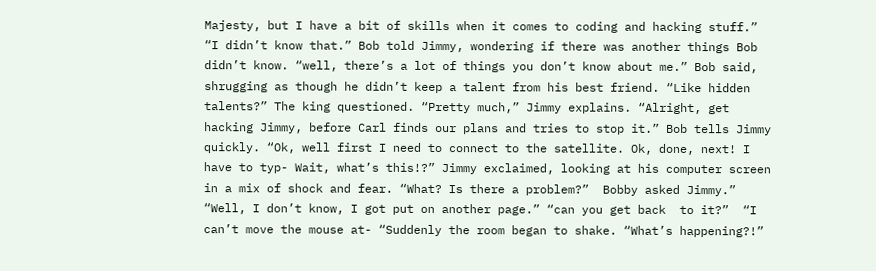Majesty, but I have a bit of skills when it comes to coding and hacking stuff.” “I didn’t know that.” Bob told Jimmy, wondering if there was another things Bob didn’t know. “well, there’s a lot of things you don’t know about me.” Bob said, shrugging as though he didn’t keep a talent from his best friend. “Like hidden talents?” The king questioned. “Pretty much,” Jimmy explains. “Alright, get hacking Jimmy, before Carl finds our plans and tries to stop it.” Bob tells Jimmy quickly. “Ok, well first I need to connect to the satellite. Ok, done, next! I have to typ- Wait, what’s this!?” Jimmy exclaimed, looking at his computer screen in a mix of shock and fear. “What? Is there a problem?”  Bobby asked Jimmy.” “Well, I don’t know, I got put on another page.” “can you get back  to it?”  “I can’t move the mouse at- “Suddenly the room began to shake. “What’s happening?!”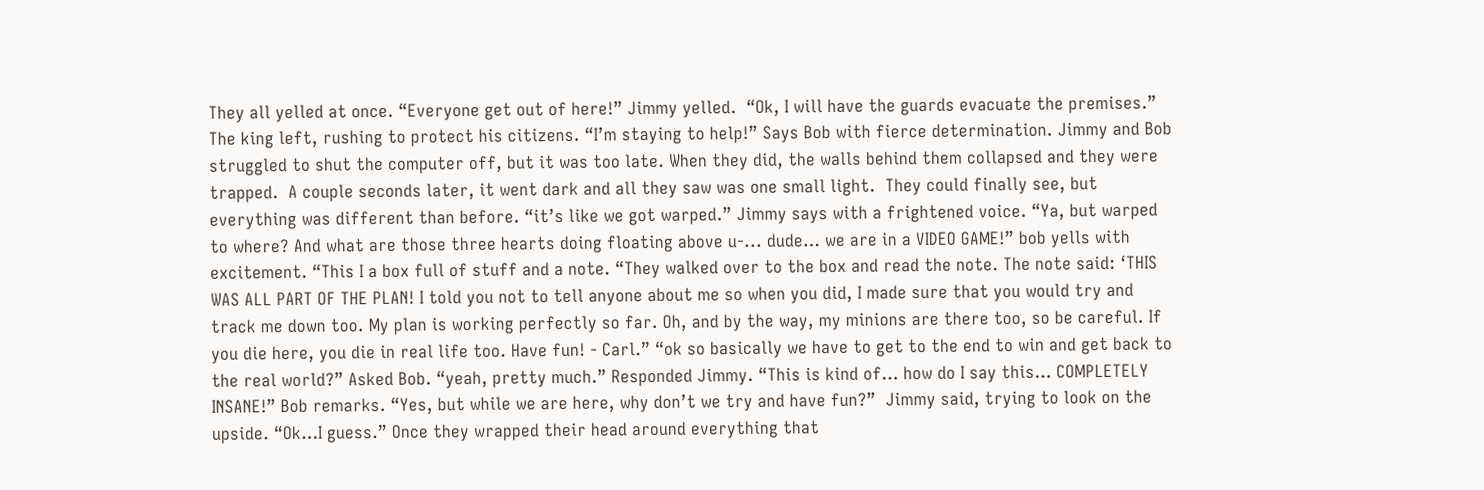They all yelled at once. “Everyone get out of here!” Jimmy yelled.  “Ok, I will have the guards evacuate the premises.” The king left, rushing to protect his citizens. “I’m staying to help!” Says Bob with fierce determination. Jimmy and Bob struggled to shut the computer off, but it was too late. When they did, the walls behind them collapsed and they were trapped.  A couple seconds later, it went dark and all they saw was one small light.  They could finally see, but everything was different than before. “it’s like we got warped.” Jimmy says with a frightened voice. “Ya, but warped to where? And what are those three hearts doing floating above u-... dude… we are in a VIDEO GAME!” bob yells with excitement. “This I a box full of stuff and a note. “They walked over to the box and read the note. The note said: ‘THIS WAS ALL PART OF THE PLAN! I told you not to tell anyone about me so when you did, I made sure that you would try and track me down too. My plan is working perfectly so far. Oh, and by the way, my minions are there too, so be careful. If you die here, you die in real life too. Have fun! - Carl.” “ok so basically we have to get to the end to win and get back to the real world?” Asked Bob. “yeah, pretty much.” Responded Jimmy. “This is kind of… how do I say this… COMPLETELY INSANE!” Bob remarks. “Yes, but while we are here, why don’t we try and have fun?”  Jimmy said, trying to look on the upside. “Ok…I guess.” Once they wrapped their head around everything that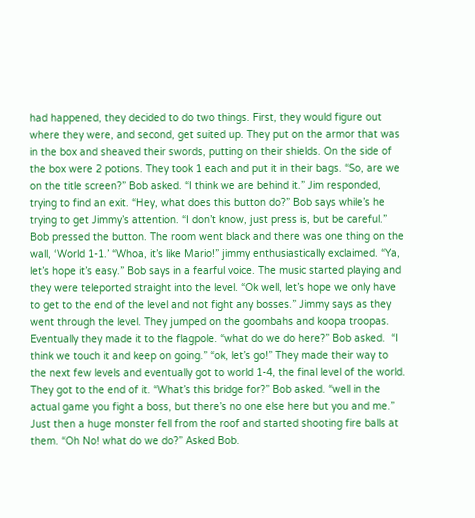had happened, they decided to do two things. First, they would figure out where they were, and second, get suited up. They put on the armor that was in the box and sheaved their swords, putting on their shields. On the side of the box were 2 potions. They took 1 each and put it in their bags. “So, are we on the title screen?” Bob asked. “I think we are behind it.” Jim responded, trying to find an exit. “Hey, what does this button do?” Bob says while’s he trying to get Jimmy’s attention. “I don’t know, just press is, but be careful.” Bob pressed the button. The room went black and there was one thing on the wall, ‘World 1-1.’ “Whoa, it’s like Mario!” jimmy enthusiastically exclaimed. “Ya, let’s hope it’s easy.” Bob says in a fearful voice. The music started playing and they were teleported straight into the level. “Ok well, let’s hope we only have to get to the end of the level and not fight any bosses.” Jimmy says as they went through the level. They jumped on the goombahs and koopa troopas. Eventually they made it to the flagpole. “what do we do here?” Bob asked.  “I think we touch it and keep on going.” “ok, let’s go!” They made their way to the next few levels and eventually got to world 1-4, the final level of the world. They got to the end of it. “What’s this bridge for?” Bob asked. “well in the actual game you fight a boss, but there’s no one else here but you and me.” Just then a huge monster fell from the roof and started shooting fire balls at them. “Oh No! what do we do?” Asked Bob.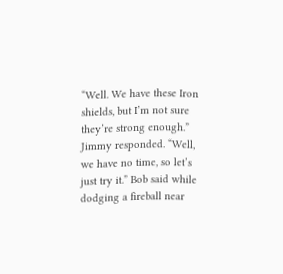“Well. We have these Iron shields, but I’m not sure they’re strong enough.” Jimmy responded. “Well, we have no time, so let’s just try it.” Bob said while dodging a fireball near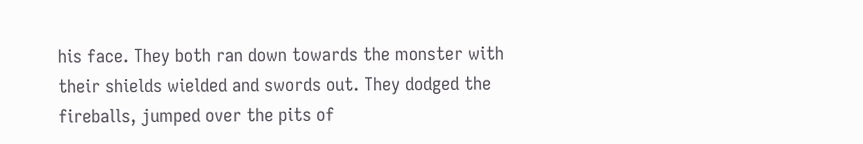his face. They both ran down towards the monster with their shields wielded and swords out. They dodged the fireballs, jumped over the pits of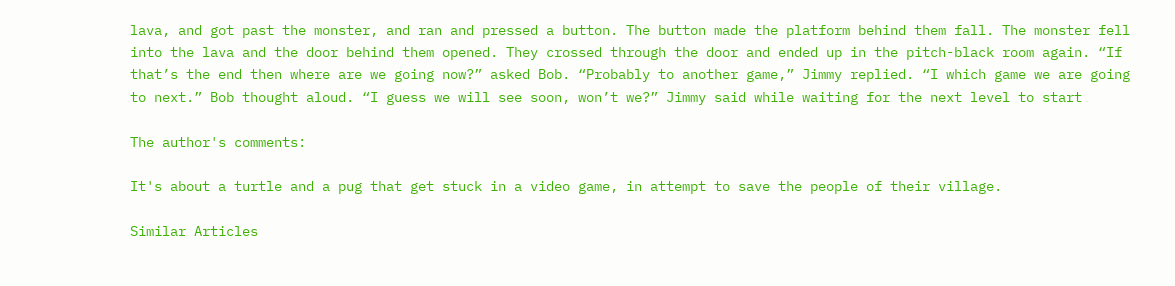lava, and got past the monster, and ran and pressed a button. The button made the platform behind them fall. The monster fell into the lava and the door behind them opened. They crossed through the door and ended up in the pitch-black room again. “If that’s the end then where are we going now?” asked Bob. “Probably to another game,” Jimmy replied. “I which game we are going to next.” Bob thought aloud. “I guess we will see soon, won’t we?” Jimmy said while waiting for the next level to start

The author's comments:

It's about a turtle and a pug that get stuck in a video game, in attempt to save the people of their village.

Similar Articles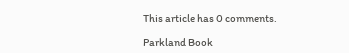This article has 0 comments.

Parkland Book